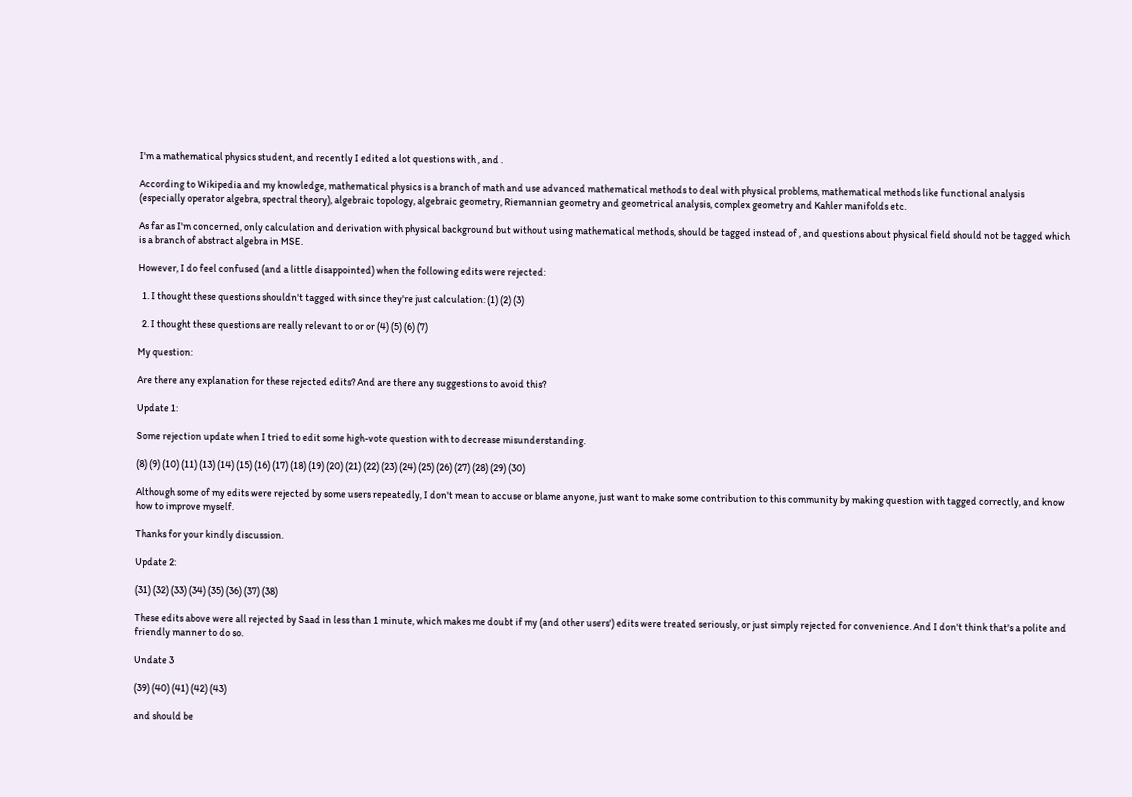I'm a mathematical physics student, and recently I edited a lot questions with , and .

According to Wikipedia and my knowledge, mathematical physics is a branch of math and use advanced mathematical methods to deal with physical problems, mathematical methods like functional analysis (especially operator algebra, spectral theory), algebraic topology, algebraic geometry, Riemannian geometry and geometrical analysis, complex geometry and Kahler manifolds etc.

As far as I'm concerned, only calculation and derivation with physical background but without using mathematical methods, should be tagged instead of , and questions about physical field should not be tagged which is a branch of abstract algebra in MSE.

However, I do feel confused (and a little disappointed) when the following edits were rejected:

  1. I thought these questions shouldn't tagged with since they're just calculation: (1) (2) (3)

  2. I thought these questions are really relevant to or or (4) (5) (6) (7)

My question:

Are there any explanation for these rejected edits? And are there any suggestions to avoid this?

Update 1:

Some rejection update when I tried to edit some high-vote question with to decrease misunderstanding.

(8) (9) (10) (11) (13) (14) (15) (16) (17) (18) (19) (20) (21) (22) (23) (24) (25) (26) (27) (28) (29) (30)

Although some of my edits were rejected by some users repeatedly, I don't mean to accuse or blame anyone, just want to make some contribution to this community by making question with tagged correctly, and know how to improve myself.

Thanks for your kindly discussion.

Update 2:

(31) (32) (33) (34) (35) (36) (37) (38)

These edits above were all rejected by Saad in less than 1 minute, which makes me doubt if my (and other users') edits were treated seriously, or just simply rejected for convenience. And I don't think that's a polite and friendly manner to do so.

Undate 3

(39) (40) (41) (42) (43)

and should be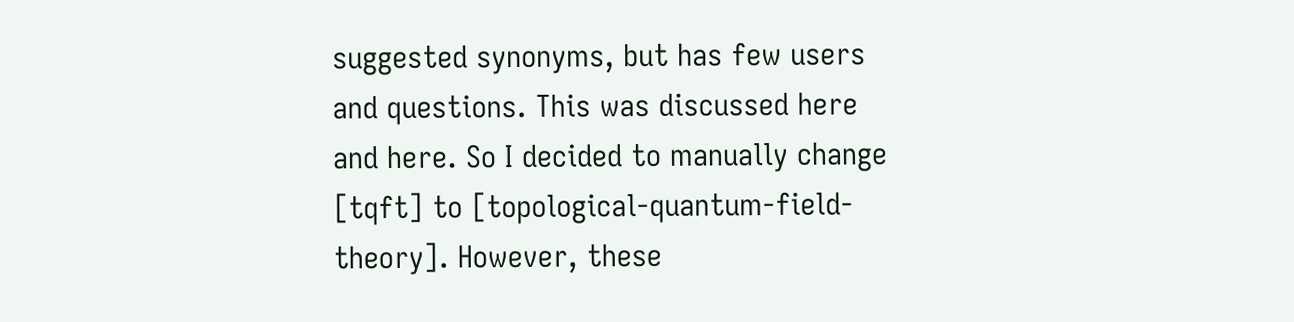suggested synonyms, but has few users and questions. This was discussed here and here. So I decided to manually change [tqft] to [topological-quantum-field-theory]. However, these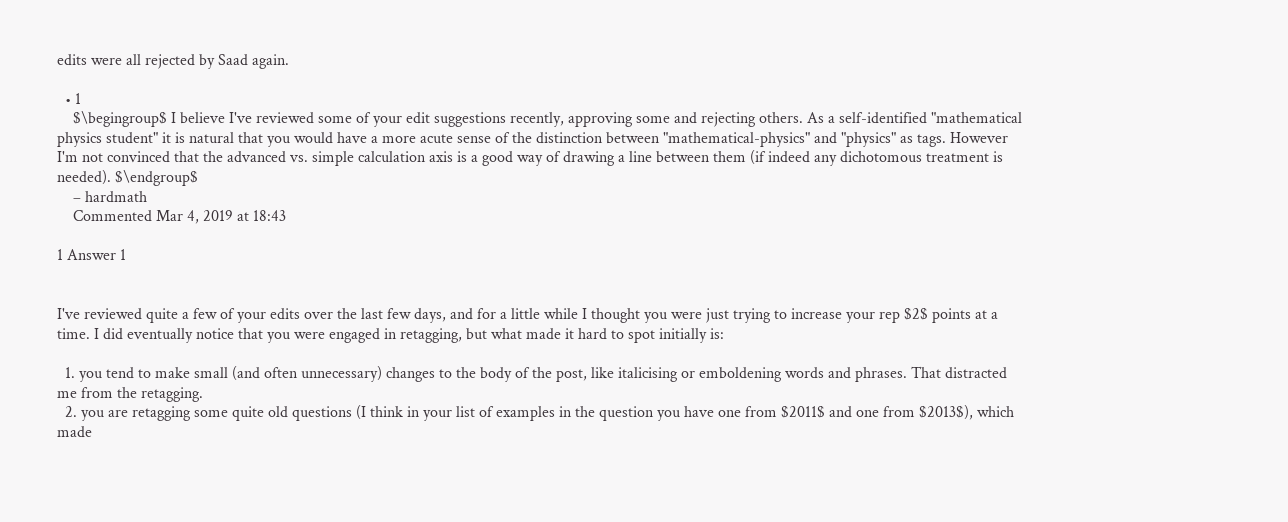edits were all rejected by Saad again.

  • 1
    $\begingroup$ I believe I've reviewed some of your edit suggestions recently, approving some and rejecting others. As a self-identified "mathematical physics student" it is natural that you would have a more acute sense of the distinction between "mathematical-physics" and "physics" as tags. However I'm not convinced that the advanced vs. simple calculation axis is a good way of drawing a line between them (if indeed any dichotomous treatment is needed). $\endgroup$
    – hardmath
    Commented Mar 4, 2019 at 18:43

1 Answer 1


I've reviewed quite a few of your edits over the last few days, and for a little while I thought you were just trying to increase your rep $2$ points at a time. I did eventually notice that you were engaged in retagging, but what made it hard to spot initially is:

  1. you tend to make small (and often unnecessary) changes to the body of the post, like italicising or emboldening words and phrases. That distracted me from the retagging.
  2. you are retagging some quite old questions (I think in your list of examples in the question you have one from $2011$ and one from $2013$), which made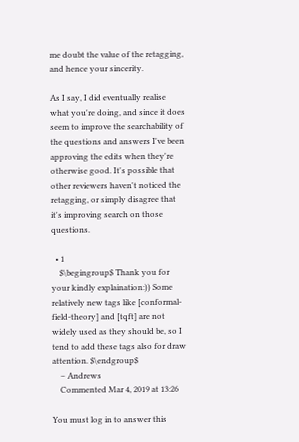me doubt the value of the retagging, and hence your sincerity.

As I say, I did eventually realise what you're doing, and since it does seem to improve the searchability of the questions and answers I've been approving the edits when they're otherwise good. It's possible that other reviewers haven't noticed the retagging, or simply disagree that it's improving search on those questions.

  • 1
    $\begingroup$ Thank you for your kindly explaination:)) Some relatively new tags like [conformal-field-theory] and [tqft] are not widely used as they should be, so I tend to add these tags also for draw attention. $\endgroup$
    – Andrews
    Commented Mar 4, 2019 at 13:26

You must log in to answer this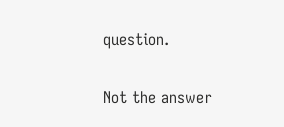question.

Not the answer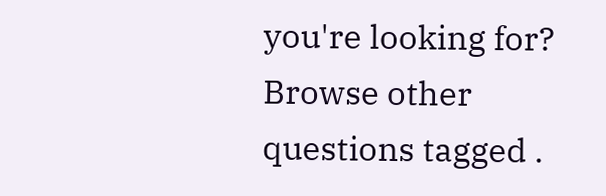you're looking for? Browse other questions tagged .